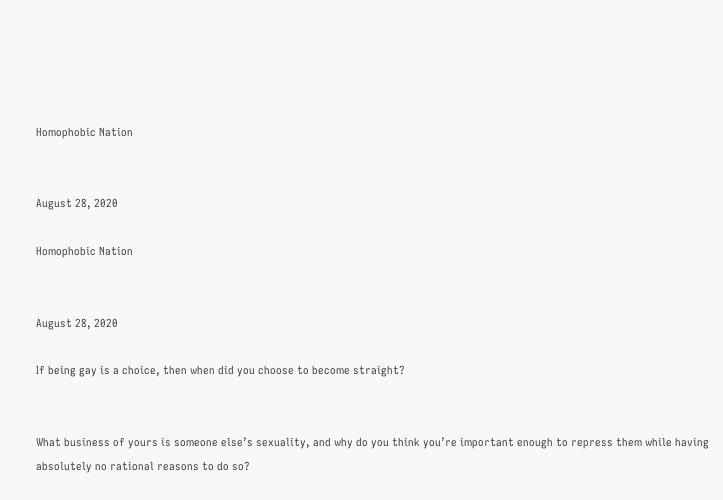Homophobic Nation


August 28, 2020

Homophobic Nation


August 28, 2020

If being gay is a choice, then when did you choose to become straight?


What business of yours is someone else’s sexuality, and why do you think you’re important enough to repress them while having absolutely no rational reasons to do so?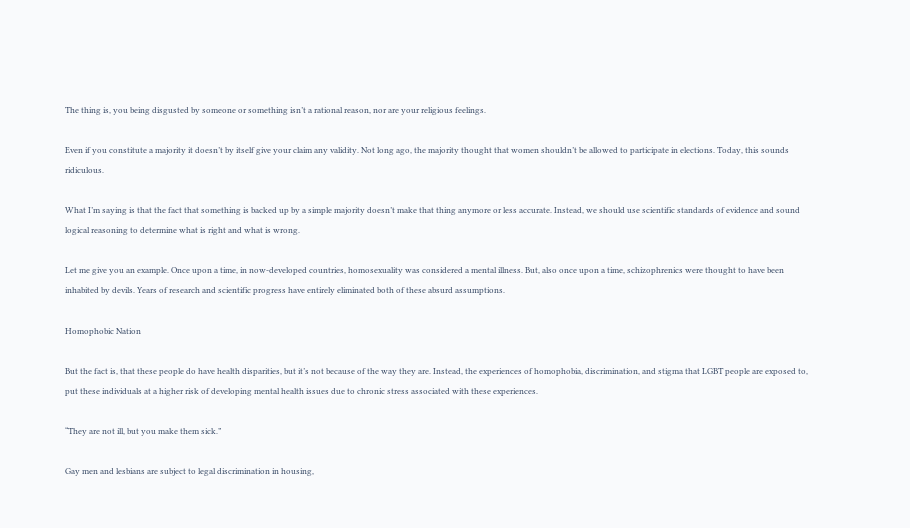The thing is, you being disgusted by someone or something isn’t a rational reason, nor are your religious feelings.

Even if you constitute a majority it doesn’t by itself give your claim any validity. Not long ago, the majority thought that women shouldn’t be allowed to participate in elections. Today, this sounds ridiculous.

What I’m saying is that the fact that something is backed up by a simple majority doesn’t make that thing anymore or less accurate. Instead, we should use scientific standards of evidence and sound logical reasoning to determine what is right and what is wrong.

Let me give you an example. Once upon a time, in now-developed countries, homosexuality was considered a mental illness. But, also once upon a time, schizophrenics were thought to have been inhabited by devils. Years of research and scientific progress have entirely eliminated both of these absurd assumptions.

Homophobic Nation

But the fact is, that these people do have health disparities, but it’s not because of the way they are. Instead, the experiences of homophobia, discrimination, and stigma that LGBT people are exposed to, put these individuals at a higher risk of developing mental health issues due to chronic stress associated with these experiences.

“They are not ill, but you make them sick.”

Gay men and lesbians are subject to legal discrimination in housing,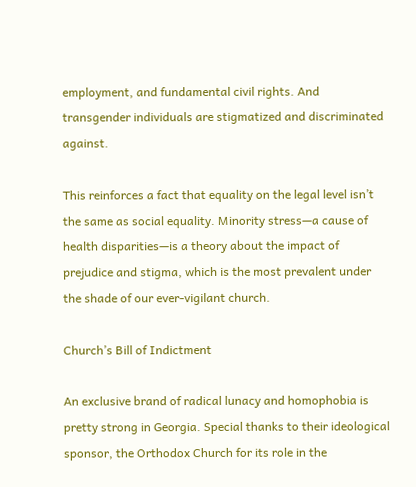employment, and fundamental civil rights. And transgender individuals are stigmatized and discriminated against.

This reinforces a fact that equality on the legal level isn’t the same as social equality. Minority stress—a cause of health disparities—is a theory about the impact of prejudice and stigma, which is the most prevalent under the shade of our ever-vigilant church.

Church’s Bill of Indictment

An exclusive brand of radical lunacy and homophobia is pretty strong in Georgia. Special thanks to their ideological sponsor, the Orthodox Church for its role in the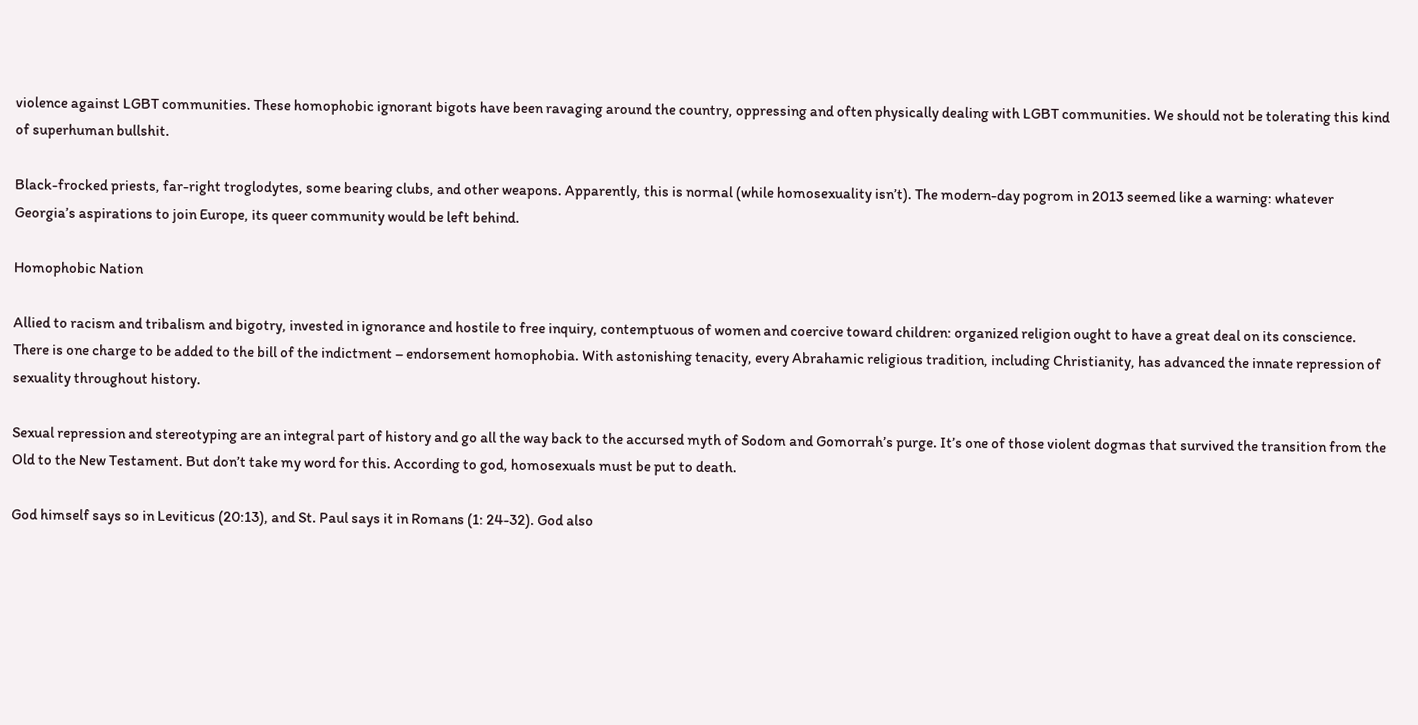violence against LGBT communities. These homophobic ignorant bigots have been ravaging around the country, oppressing and often physically dealing with LGBT communities. We should not be tolerating this kind of superhuman bullshit.

Black-frocked priests, far-right troglodytes, some bearing clubs, and other weapons. Apparently, this is normal (while homosexuality isn’t). The modern-day pogrom in 2013 seemed like a warning: whatever Georgia’s aspirations to join Europe, its queer community would be left behind.

Homophobic Nation

Allied to racism and tribalism and bigotry, invested in ignorance and hostile to free inquiry, contemptuous of women and coercive toward children: organized religion ought to have a great deal on its conscience. There is one charge to be added to the bill of the indictment – endorsement homophobia. With astonishing tenacity, every Abrahamic religious tradition, including Christianity, has advanced the innate repression of sexuality throughout history.

Sexual repression and stereotyping are an integral part of history and go all the way back to the accursed myth of Sodom and Gomorrah’s purge. It’s one of those violent dogmas that survived the transition from the Old to the New Testament. But don’t take my word for this. According to god, homosexuals must be put to death.

God himself says so in Leviticus (20:13), and St. Paul says it in Romans (1: 24-32). God also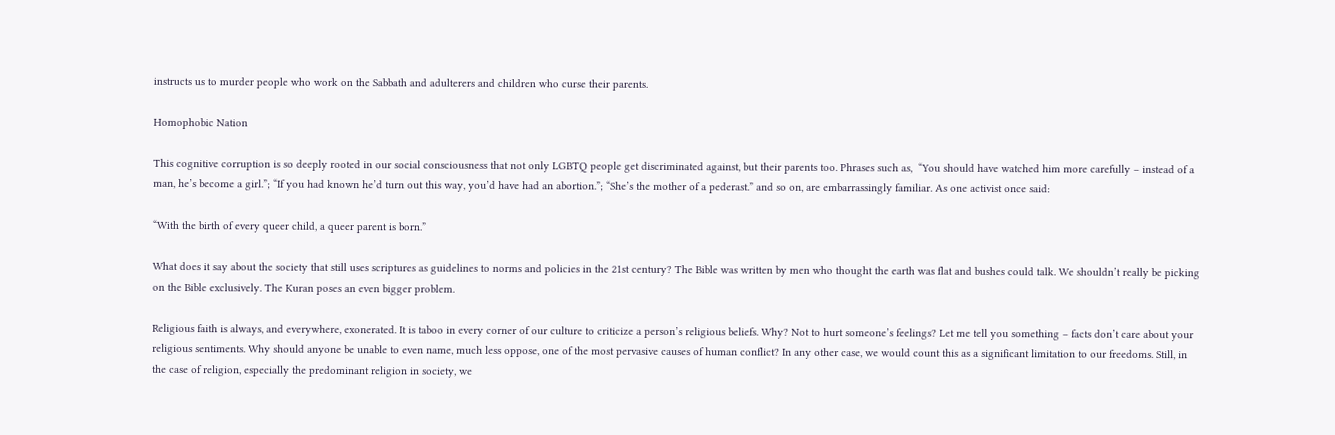instructs us to murder people who work on the Sabbath and adulterers and children who curse their parents.

Homophobic Nation

This cognitive corruption is so deeply rooted in our social consciousness that not only LGBTQ people get discriminated against, but their parents too. Phrases such as,  “You should have watched him more carefully – instead of a man, he’s become a girl.”; “If you had known he’d turn out this way, you’d have had an abortion.”; “She’s the mother of a pederast.” and so on, are embarrassingly familiar. As one activist once said:

“With the birth of every queer child, a queer parent is born.”

What does it say about the society that still uses scriptures as guidelines to norms and policies in the 21st century? The Bible was written by men who thought the earth was flat and bushes could talk. We shouldn’t really be picking on the Bible exclusively. The Kuran poses an even bigger problem.

Religious faith is always, and everywhere, exonerated. It is taboo in every corner of our culture to criticize a person’s religious beliefs. Why? Not to hurt someone’s feelings? Let me tell you something – facts don’t care about your religious sentiments. Why should anyone be unable to even name, much less oppose, one of the most pervasive causes of human conflict? In any other case, we would count this as a significant limitation to our freedoms. Still, in the case of religion, especially the predominant religion in society, we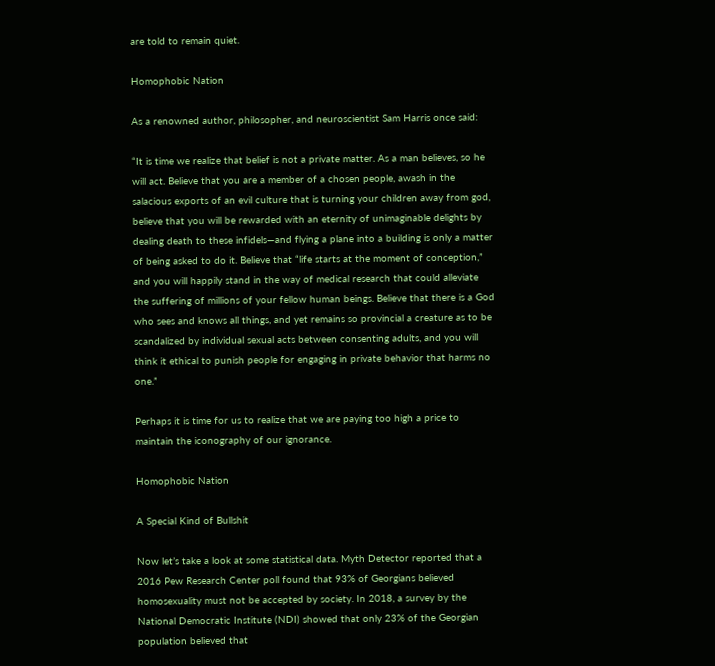are told to remain quiet.

Homophobic Nation

As a renowned author, philosopher, and neuroscientist Sam Harris once said:

“It is time we realize that belief is not a private matter. As a man believes, so he will act. Believe that you are a member of a chosen people, awash in the salacious exports of an evil culture that is turning your children away from god, believe that you will be rewarded with an eternity of unimaginable delights by dealing death to these infidels—and flying a plane into a building is only a matter of being asked to do it. Believe that “life starts at the moment of conception,” and you will happily stand in the way of medical research that could alleviate the suffering of millions of your fellow human beings. Believe that there is a God who sees and knows all things, and yet remains so provincial a creature as to be scandalized by individual sexual acts between consenting adults, and you will think it ethical to punish people for engaging in private behavior that harms no one.”

Perhaps it is time for us to realize that we are paying too high a price to maintain the iconography of our ignorance.

Homophobic Nation

A Special Kind of Bullshit

Now let’s take a look at some statistical data. Myth Detector reported that a 2016 Pew Research Center poll found that 93% of Georgians believed homosexuality must not be accepted by society. In 2018, a survey by the National Democratic Institute (NDI) showed that only 23% of the Georgian population believed that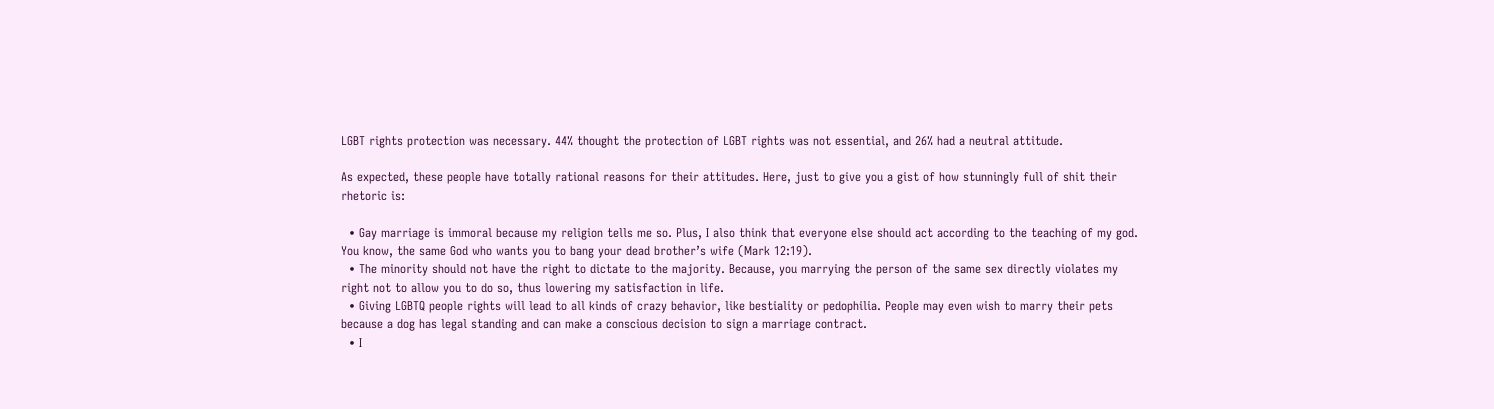LGBT rights protection was necessary. 44% thought the protection of LGBT rights was not essential, and 26% had a neutral attitude.

As expected, these people have totally rational reasons for their attitudes. Here, just to give you a gist of how stunningly full of shit their rhetoric is:

  • Gay marriage is immoral because my religion tells me so. Plus, I also think that everyone else should act according to the teaching of my god. You know, the same God who wants you to bang your dead brother’s wife (Mark 12:19).
  • The minority should not have the right to dictate to the majority. Because, you marrying the person of the same sex directly violates my right not to allow you to do so, thus lowering my satisfaction in life.
  • Giving LGBTQ people rights will lead to all kinds of crazy behavior, like bestiality or pedophilia. People may even wish to marry their pets because a dog has legal standing and can make a conscious decision to sign a marriage contract.
  • I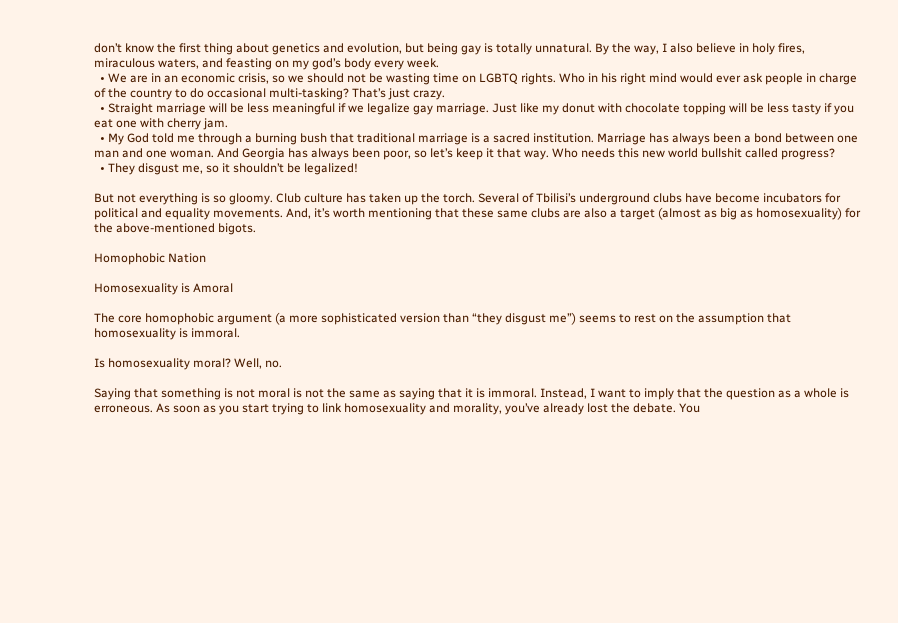don’t know the first thing about genetics and evolution, but being gay is totally unnatural. By the way, I also believe in holy fires, miraculous waters, and feasting on my god’s body every week.
  • We are in an economic crisis, so we should not be wasting time on LGBTQ rights. Who in his right mind would ever ask people in charge of the country to do occasional multi-tasking? That’s just crazy.
  • Straight marriage will be less meaningful if we legalize gay marriage. Just like my donut with chocolate topping will be less tasty if you eat one with cherry jam.
  • My God told me through a burning bush that traditional marriage is a sacred institution. Marriage has always been a bond between one man and one woman. And Georgia has always been poor, so let’s keep it that way. Who needs this new world bullshit called progress?
  • They disgust me, so it shouldn’t be legalized!

But not everything is so gloomy. Club culture has taken up the torch. Several of Tbilisi’s underground clubs have become incubators for political and equality movements. And, it’s worth mentioning that these same clubs are also a target (almost as big as homosexuality) for the above-mentioned bigots.

Homophobic Nation

Homosexuality is Amoral

The core homophobic argument (a more sophisticated version than “they disgust me”) seems to rest on the assumption that homosexuality is immoral.

Is homosexuality moral? Well, no.

Saying that something is not moral is not the same as saying that it is immoral. Instead, I want to imply that the question as a whole is erroneous. As soon as you start trying to link homosexuality and morality, you’ve already lost the debate. You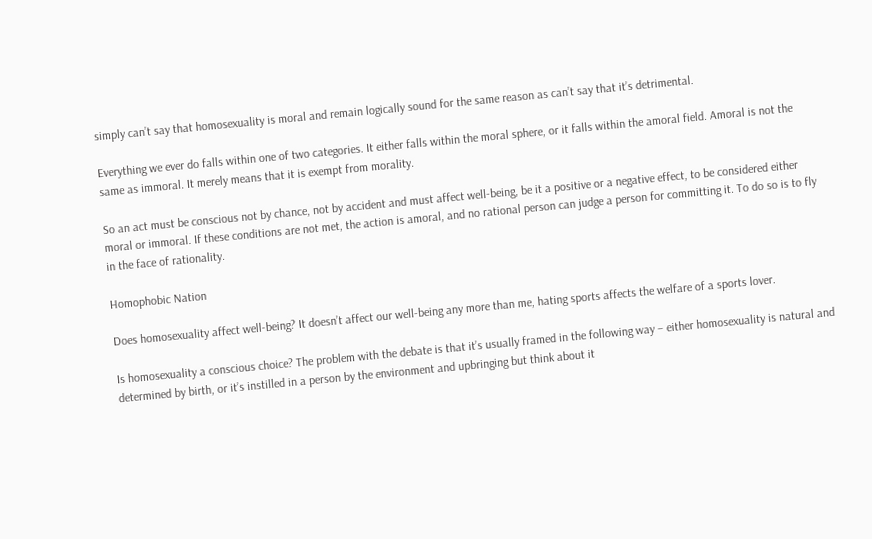simply can’t say that homosexuality is moral and remain logically sound for the same reason as can’t say that it’s detrimental.

Everything we ever do falls within one of two categories. It either falls within the moral sphere, or it falls within the amoral field. Amoral is not the same as immoral. It merely means that it is exempt from morality.

So an act must be conscious not by chance, not by accident and must affect well-being, be it a positive or a negative effect, to be considered either moral or immoral. If these conditions are not met, the action is amoral, and no rational person can judge a person for committing it. To do so is to fly in the face of rationality.

Homophobic Nation

Does homosexuality affect well-being? It doesn’t affect our well-being any more than me, hating sports affects the welfare of a sports lover.

Is homosexuality a conscious choice? The problem with the debate is that it’s usually framed in the following way – either homosexuality is natural and determined by birth, or it’s instilled in a person by the environment and upbringing but think about it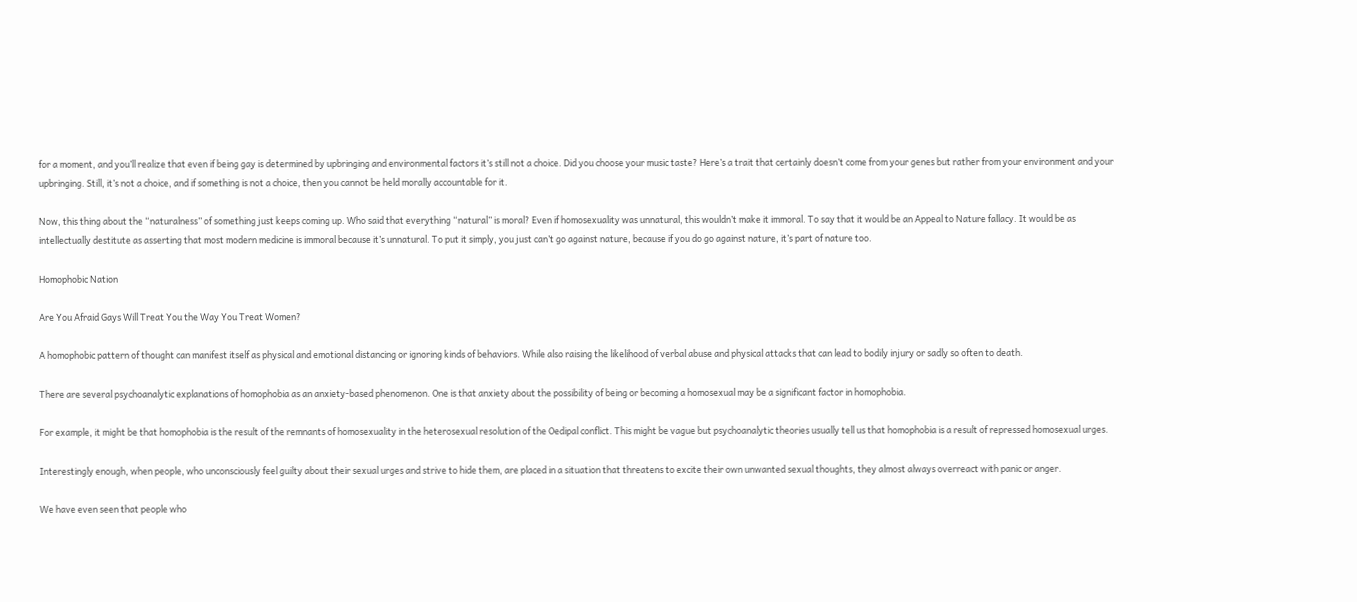for a moment, and you’ll realize that even if being gay is determined by upbringing and environmental factors it’s still not a choice. Did you choose your music taste? Here’s a trait that certainly doesn’t come from your genes but rather from your environment and your upbringing. Still, it’s not a choice, and if something is not a choice, then you cannot be held morally accountable for it.

Now, this thing about the “naturalness” of something just keeps coming up. Who said that everything “natural” is moral? Even if homosexuality was unnatural, this wouldn’t make it immoral. To say that it would be an Appeal to Nature fallacy. It would be as intellectually destitute as asserting that most modern medicine is immoral because it’s unnatural. To put it simply, you just can’t go against nature, because if you do go against nature, it’s part of nature too.

Homophobic Nation

Are You Afraid Gays Will Treat You the Way You Treat Women?

A homophobic pattern of thought can manifest itself as physical and emotional distancing or ignoring kinds of behaviors. While also raising the likelihood of verbal abuse and physical attacks that can lead to bodily injury or sadly so often to death.

There are several psychoanalytic explanations of homophobia as an anxiety-based phenomenon. One is that anxiety about the possibility of being or becoming a homosexual may be a significant factor in homophobia.

For example, it might be that homophobia is the result of the remnants of homosexuality in the heterosexual resolution of the Oedipal conflict. This might be vague but psychoanalytic theories usually tell us that homophobia is a result of repressed homosexual urges.

Interestingly enough, when people, who unconsciously feel guilty about their sexual urges and strive to hide them, are placed in a situation that threatens to excite their own unwanted sexual thoughts, they almost always overreact with panic or anger.

We have even seen that people who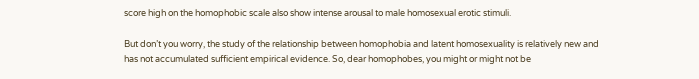score high on the homophobic scale also show intense arousal to male homosexual erotic stimuli.

But don’t you worry, the study of the relationship between homophobia and latent homosexuality is relatively new and has not accumulated sufficient empirical evidence. So, dear homophobes, you might or might not be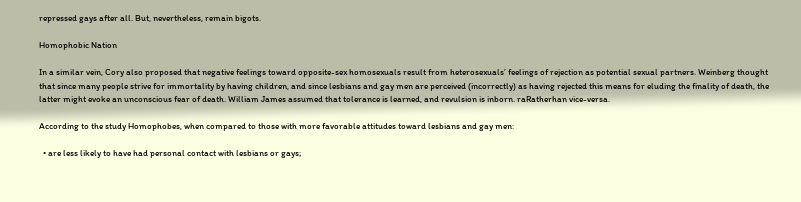repressed gays after all. But, nevertheless, remain bigots.

Homophobic Nation

In a similar vein, Cory also proposed that negative feelings toward opposite-sex homosexuals result from heterosexuals’ feelings of rejection as potential sexual partners. Weinberg thought that since many people strive for immortality by having children, and since lesbians and gay men are perceived (incorrectly) as having rejected this means for eluding the finality of death, the latter might evoke an unconscious fear of death. William James assumed that tolerance is learned, and revulsion is inborn. raRatherhan vice-versa.

According to the study Homophobes, when compared to those with more favorable attitudes toward lesbians and gay men:

  • are less likely to have had personal contact with lesbians or gays;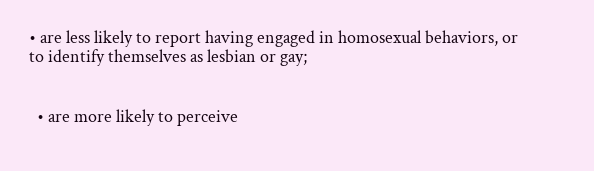• are less likely to report having engaged in homosexual behaviors, or to identify themselves as lesbian or gay;


  • are more likely to perceive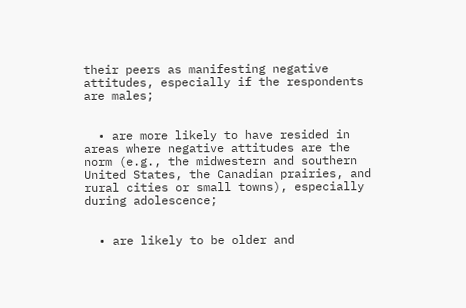their peers as manifesting negative attitudes, especially if the respondents are males;


  • are more likely to have resided in areas where negative attitudes are the norm (e.g., the midwestern and southern United States, the Canadian prairies, and rural cities or small towns), especially during adolescence;


  • are likely to be older and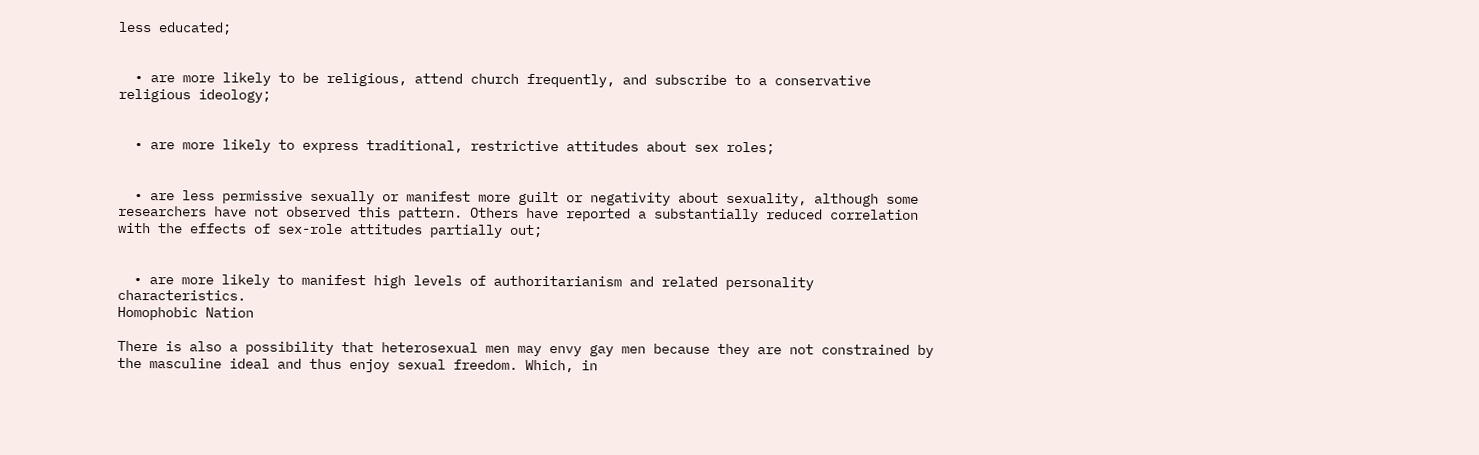less educated;


  • are more likely to be religious, attend church frequently, and subscribe to a conservative religious ideology;


  • are more likely to express traditional, restrictive attitudes about sex roles;


  • are less permissive sexually or manifest more guilt or negativity about sexuality, although some researchers have not observed this pattern. Others have reported a substantially reduced correlation with the effects of sex-role attitudes partially out;


  • are more likely to manifest high levels of authoritarianism and related personality characteristics.
Homophobic Nation

There is also a possibility that heterosexual men may envy gay men because they are not constrained by the masculine ideal and thus enjoy sexual freedom. Which, in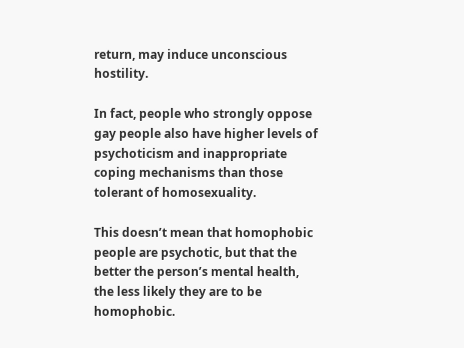return, may induce unconscious hostility.

In fact, people who strongly oppose gay people also have higher levels of psychoticism and inappropriate coping mechanisms than those tolerant of homosexuality.

This doesn’t mean that homophobic people are psychotic, but that the better the person’s mental health, the less likely they are to be homophobic.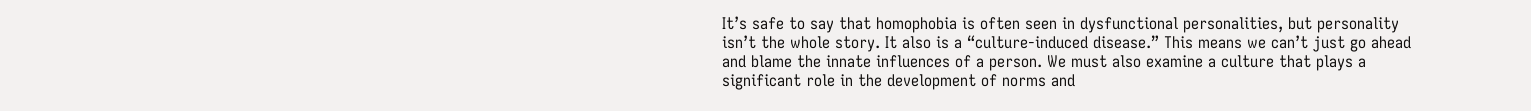It’s safe to say that homophobia is often seen in dysfunctional personalities, but personality isn’t the whole story. It also is a “culture-induced disease.” This means we can’t just go ahead and blame the innate influences of a person. We must also examine a culture that plays a significant role in the development of norms and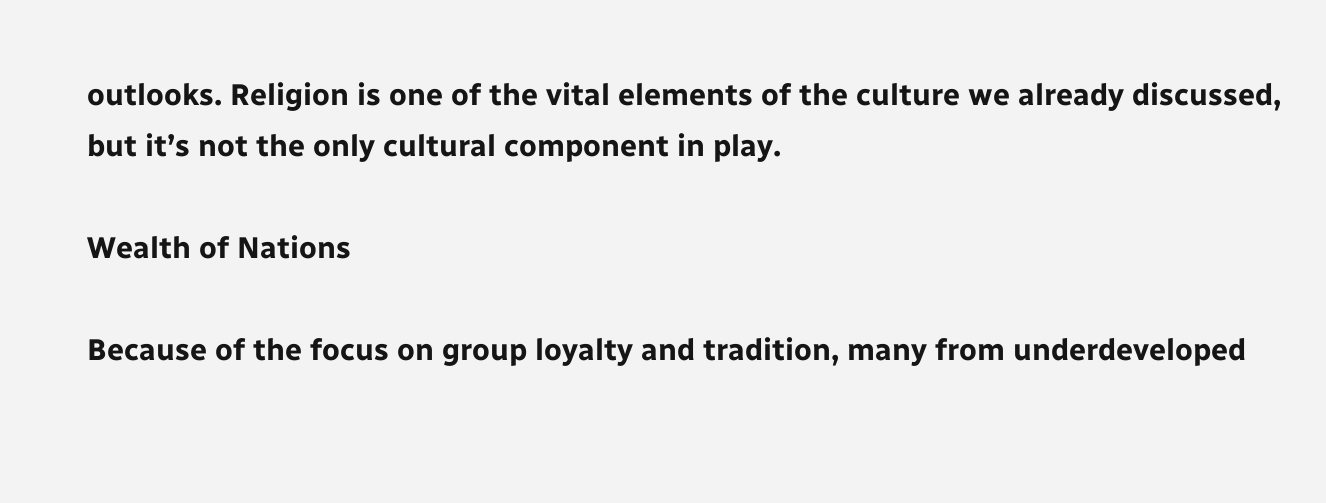outlooks. Religion is one of the vital elements of the culture we already discussed, but it’s not the only cultural component in play.

Wealth of Nations

Because of the focus on group loyalty and tradition, many from underdeveloped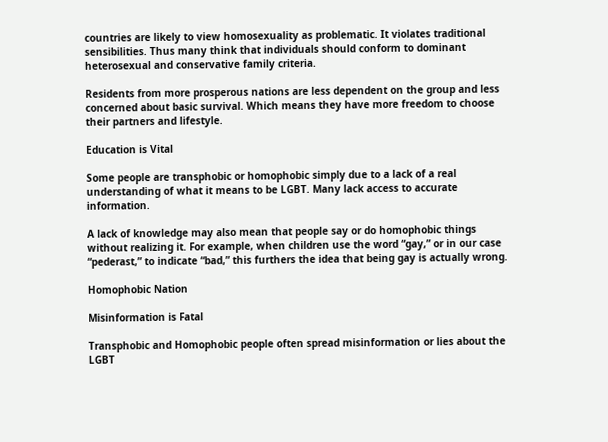countries are likely to view homosexuality as problematic. It violates traditional sensibilities. Thus many think that individuals should conform to dominant heterosexual and conservative family criteria.

Residents from more prosperous nations are less dependent on the group and less concerned about basic survival. Which means they have more freedom to choose their partners and lifestyle.

Education is Vital

Some people are transphobic or homophobic simply due to a lack of a real understanding of what it means to be LGBT. Many lack access to accurate information.

A lack of knowledge may also mean that people say or do homophobic things without realizing it. For example, when children use the word “gay,” or in our case “pederast,” to indicate “bad,” this furthers the idea that being gay is actually wrong.

Homophobic Nation

Misinformation is Fatal

Transphobic and Homophobic people often spread misinformation or lies about the LGBT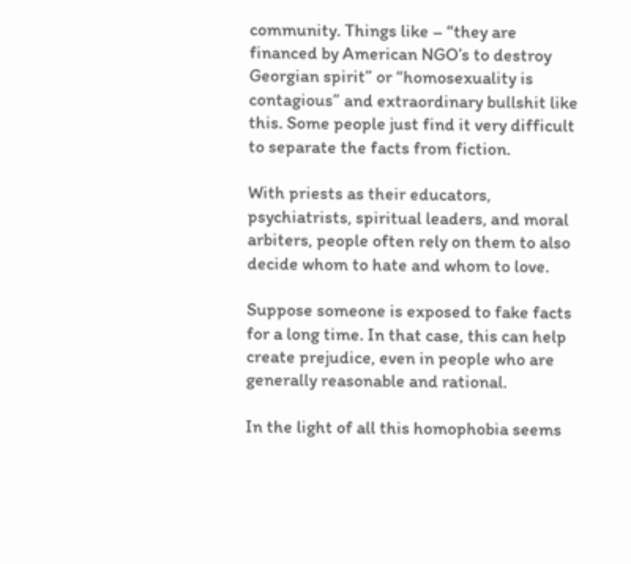community. Things like – “they are financed by American NGO’s to destroy Georgian spirit” or “homosexuality is contagious” and extraordinary bullshit like this. Some people just find it very difficult to separate the facts from fiction.

With priests as their educators, psychiatrists, spiritual leaders, and moral arbiters, people often rely on them to also decide whom to hate and whom to love.

Suppose someone is exposed to fake facts for a long time. In that case, this can help create prejudice, even in people who are generally reasonable and rational.

In the light of all this homophobia seems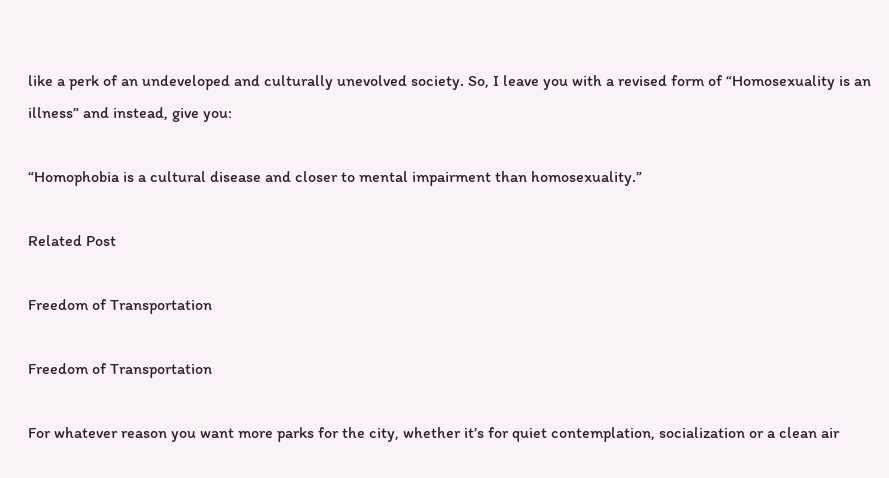like a perk of an undeveloped and culturally unevolved society. So, I leave you with a revised form of “Homosexuality is an illness” and instead, give you:

“Homophobia is a cultural disease and closer to mental impairment than homosexuality.”

Related Post

Freedom of Transportation

Freedom of Transportation

For whatever reason you want more parks for the city, whether it’s for quiet contemplation, socialization or a clean air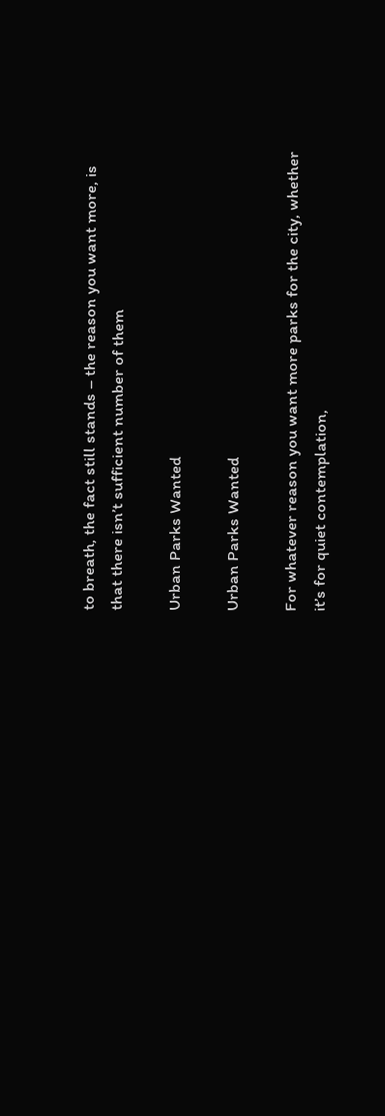to breath, the fact still stands – the reason you want more, is that there isn’t sufficient number of them

Urban Parks Wanted

Urban Parks Wanted

For whatever reason you want more parks for the city, whether it’s for quiet contemplation,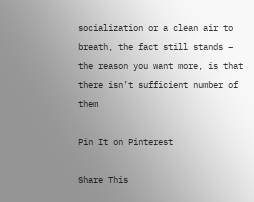socialization or a clean air to breath, the fact still stands – the reason you want more, is that there isn’t sufficient number of them

Pin It on Pinterest

Share This